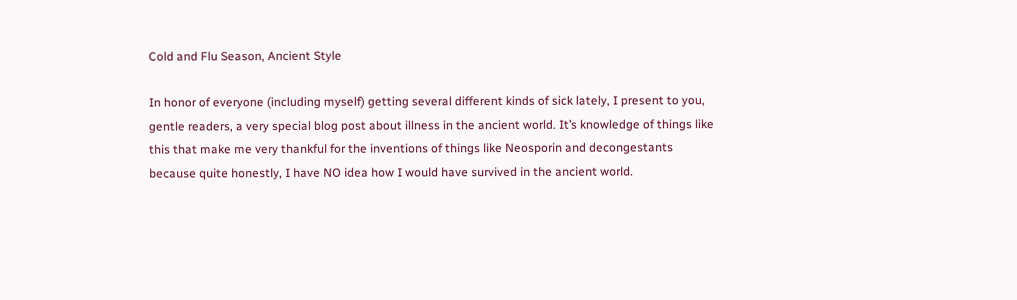Cold and Flu Season, Ancient Style

In honor of everyone (including myself) getting several different kinds of sick lately, I present to you, gentle readers, a very special blog post about illness in the ancient world. It’s knowledge of things like this that make me very thankful for the inventions of things like Neosporin and decongestants because quite honestly, I have NO idea how I would have survived in the ancient world.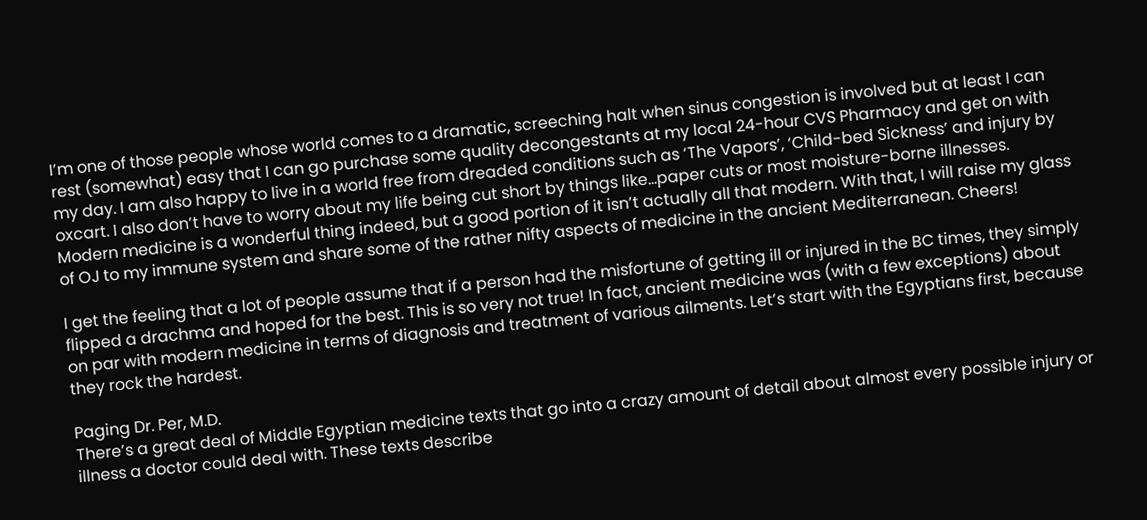I’m one of those people whose world comes to a dramatic, screeching halt when sinus congestion is involved but at least I can rest (somewhat) easy that I can go purchase some quality decongestants at my local 24-hour CVS Pharmacy and get on with my day. I am also happy to live in a world free from dreaded conditions such as ‘The Vapors’, ‘Child-bed Sickness’ and injury by oxcart. I also don’t have to worry about my life being cut short by things like…paper cuts or most moisture-borne illnesses. Modern medicine is a wonderful thing indeed, but a good portion of it isn’t actually all that modern. With that, I will raise my glass of OJ to my immune system and share some of the rather nifty aspects of medicine in the ancient Mediterranean. Cheers!

I get the feeling that a lot of people assume that if a person had the misfortune of getting ill or injured in the BC times, they simply flipped a drachma and hoped for the best. This is so very not true! In fact, ancient medicine was (with a few exceptions) about on par with modern medicine in terms of diagnosis and treatment of various ailments. Let’s start with the Egyptians first, because they rock the hardest.

Paging Dr. Per, M.D.
There’s a great deal of Middle Egyptian medicine texts that go into a crazy amount of detail about almost every possible injury or illness a doctor could deal with. These texts describe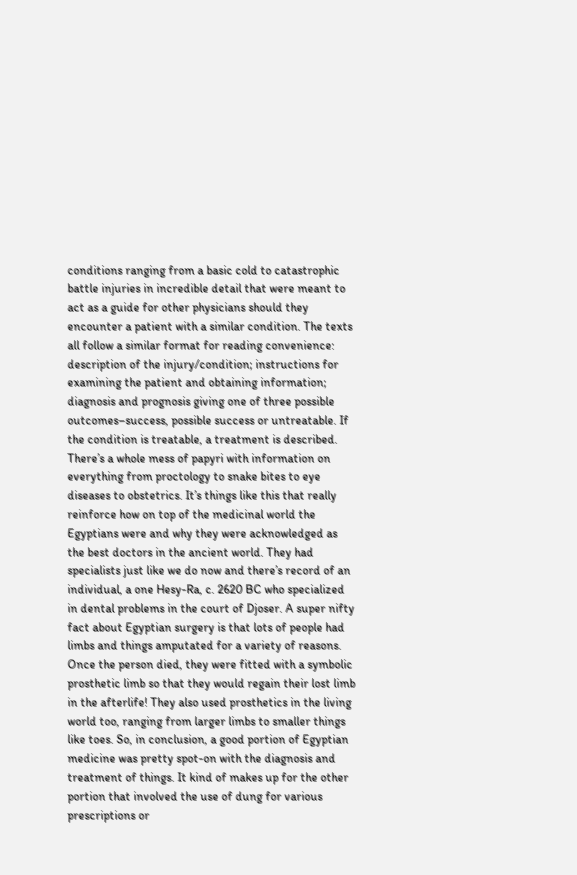conditions ranging from a basic cold to catastrophic battle injuries in incredible detail that were meant to act as a guide for other physicians should they encounter a patient with a similar condition. The texts all follow a similar format for reading convenience: description of the injury/condition; instructions for examining the patient and obtaining information; diagnosis and prognosis giving one of three possible outcomes–success, possible success or untreatable. If the condition is treatable, a treatment is described. There’s a whole mess of papyri with information on everything from proctology to snake bites to eye diseases to obstetrics. It’s things like this that really reinforce how on top of the medicinal world the Egyptians were and why they were acknowledged as the best doctors in the ancient world. They had specialists just like we do now and there’s record of an individual, a one Hesy-Ra, c. 2620 BC who specialized in dental problems in the court of Djoser. A super nifty fact about Egyptian surgery is that lots of people had limbs and things amputated for a variety of reasons. Once the person died, they were fitted with a symbolic prosthetic limb so that they would regain their lost limb in the afterlife! They also used prosthetics in the living world too, ranging from larger limbs to smaller things like toes. So, in conclusion, a good portion of Egyptian medicine was pretty spot-on with the diagnosis and treatment of things. It kind of makes up for the other portion that involved the use of dung for various prescriptions or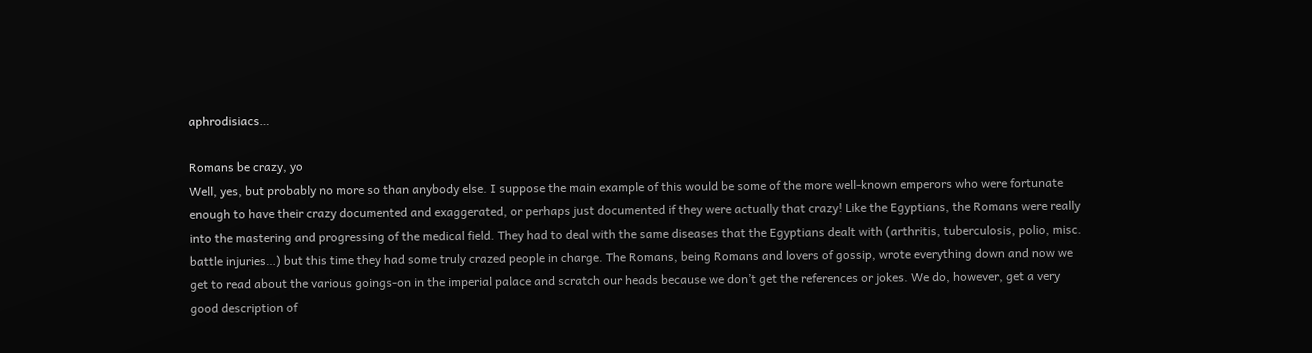aphrodisiacs…

Romans be crazy, yo
Well, yes, but probably no more so than anybody else. I suppose the main example of this would be some of the more well-known emperors who were fortunate enough to have their crazy documented and exaggerated, or perhaps just documented if they were actually that crazy! Like the Egyptians, the Romans were really into the mastering and progressing of the medical field. They had to deal with the same diseases that the Egyptians dealt with (arthritis, tuberculosis, polio, misc. battle injuries…) but this time they had some truly crazed people in charge. The Romans, being Romans and lovers of gossip, wrote everything down and now we get to read about the various goings-on in the imperial palace and scratch our heads because we don’t get the references or jokes. We do, however, get a very good description of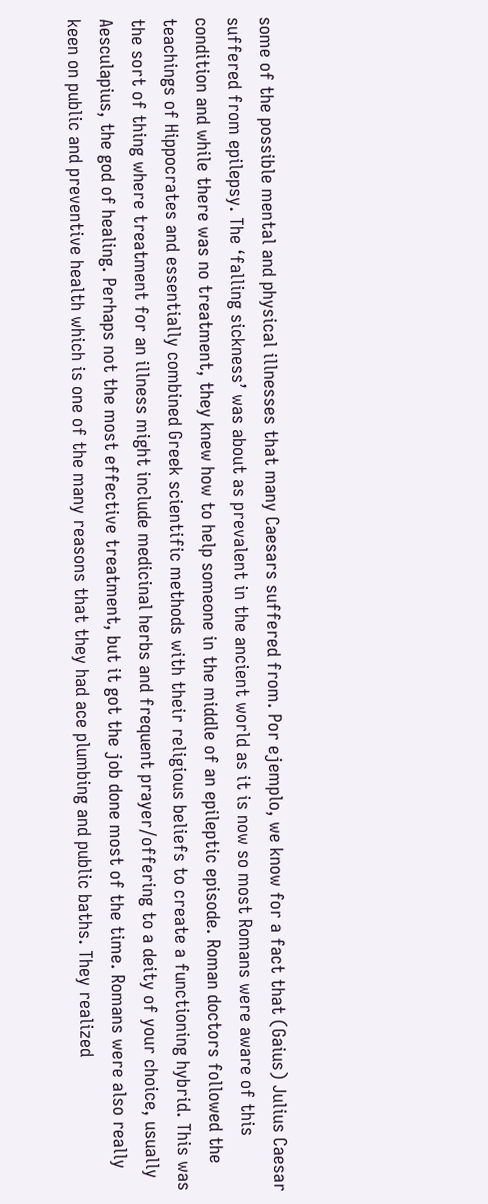some of the possible mental and physical illnesses that many Caesars suffered from. Por ejemplo, we know for a fact that (Gaius) Julius Caesar suffered from epilepsy. The ‘falling sickness’ was about as prevalent in the ancient world as it is now so most Romans were aware of this condition and while there was no treatment, they knew how to help someone in the middle of an epileptic episode. Roman doctors followed the teachings of Hippocrates and essentially combined Greek scientific methods with their religious beliefs to create a functioning hybrid. This was the sort of thing where treatment for an illness might include medicinal herbs and frequent prayer/offering to a deity of your choice, usually Aesculapius, the god of healing. Perhaps not the most effective treatment, but it got the job done most of the time. Romans were also really keen on public and preventive health which is one of the many reasons that they had ace plumbing and public baths. They realized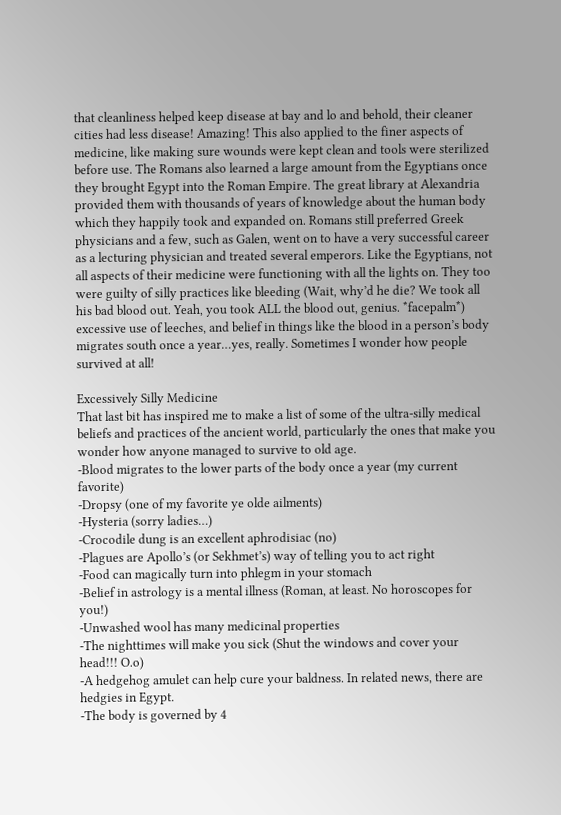that cleanliness helped keep disease at bay and lo and behold, their cleaner cities had less disease! Amazing! This also applied to the finer aspects of medicine, like making sure wounds were kept clean and tools were sterilized before use. The Romans also learned a large amount from the Egyptians once they brought Egypt into the Roman Empire. The great library at Alexandria provided them with thousands of years of knowledge about the human body which they happily took and expanded on. Romans still preferred Greek physicians and a few, such as Galen, went on to have a very successful career as a lecturing physician and treated several emperors. Like the Egyptians, not all aspects of their medicine were functioning with all the lights on. They too were guilty of silly practices like bleeding (Wait, why’d he die? We took all his bad blood out. Yeah, you took ALL the blood out, genius. *facepalm*) excessive use of leeches, and belief in things like the blood in a person’s body migrates south once a year…yes, really. Sometimes I wonder how people survived at all!

Excessively Silly Medicine
That last bit has inspired me to make a list of some of the ultra-silly medical beliefs and practices of the ancient world, particularly the ones that make you wonder how anyone managed to survive to old age.
-Blood migrates to the lower parts of the body once a year (my current favorite)
-Dropsy (one of my favorite ye olde ailments)
-Hysteria (sorry ladies…)
-Crocodile dung is an excellent aphrodisiac (no)
-Plagues are Apollo’s (or Sekhmet’s) way of telling you to act right
-Food can magically turn into phlegm in your stomach
-Belief in astrology is a mental illness (Roman, at least. No horoscopes for you!)
-Unwashed wool has many medicinal properties
-The nighttimes will make you sick (Shut the windows and cover your head!!! O.o)
-A hedgehog amulet can help cure your baldness. In related news, there are hedgies in Egypt.
-The body is governed by 4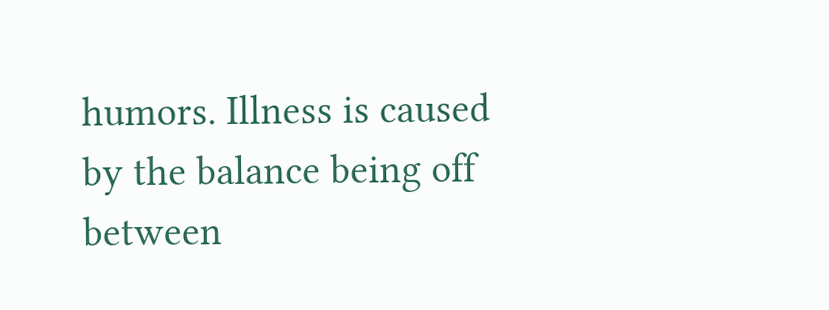humors. Illness is caused by the balance being off between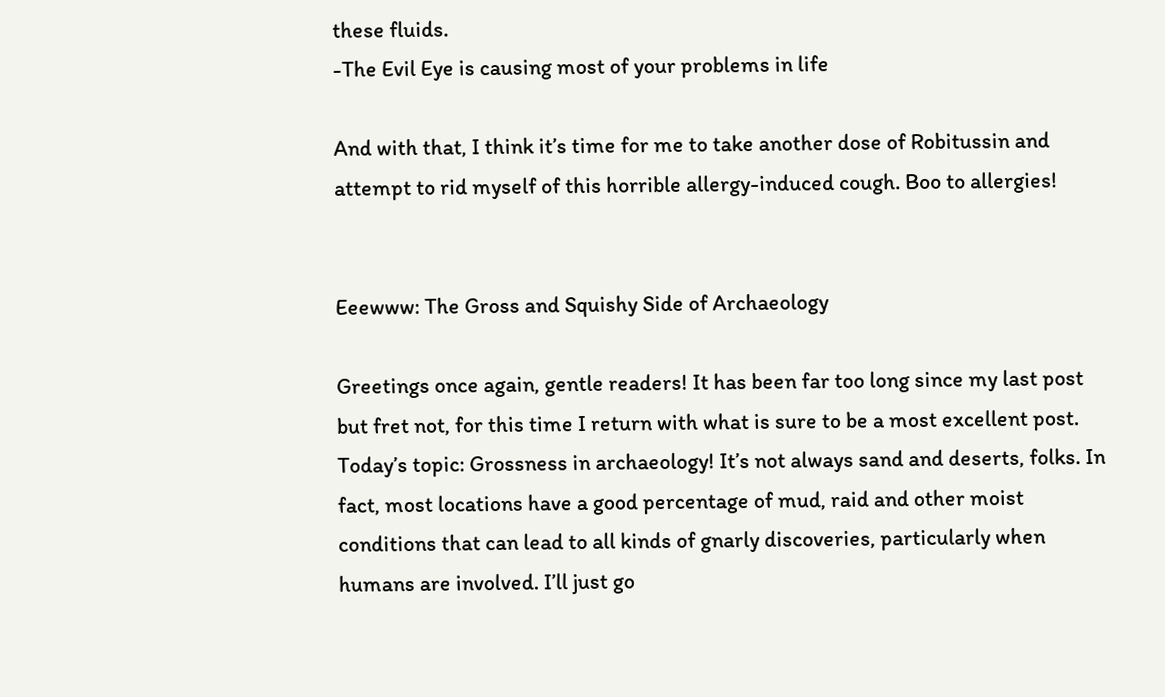these fluids.
-The Evil Eye is causing most of your problems in life

And with that, I think it’s time for me to take another dose of Robitussin and attempt to rid myself of this horrible allergy-induced cough. Boo to allergies!


Eeewww: The Gross and Squishy Side of Archaeology

Greetings once again, gentle readers! It has been far too long since my last post but fret not, for this time I return with what is sure to be a most excellent post. Today’s topic: Grossness in archaeology! It’s not always sand and deserts, folks. In fact, most locations have a good percentage of mud, raid and other moist conditions that can lead to all kinds of gnarly discoveries, particularly when humans are involved. I’ll just go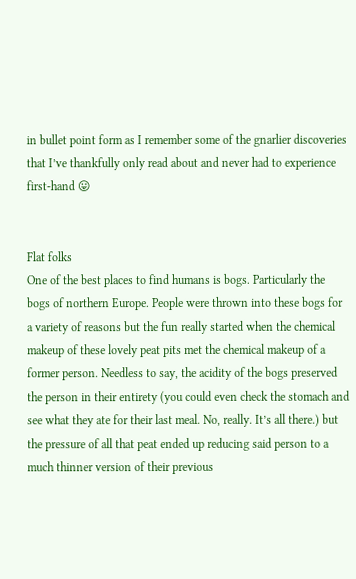in bullet point form as I remember some of the gnarlier discoveries that I’ve thankfully only read about and never had to experience first-hand 😛


Flat folks
One of the best places to find humans is bogs. Particularly the bogs of northern Europe. People were thrown into these bogs for a variety of reasons but the fun really started when the chemical makeup of these lovely peat pits met the chemical makeup of a former person. Needless to say, the acidity of the bogs preserved the person in their entirety (you could even check the stomach and see what they ate for their last meal. No, really. It’s all there.) but the pressure of all that peat ended up reducing said person to a much thinner version of their previous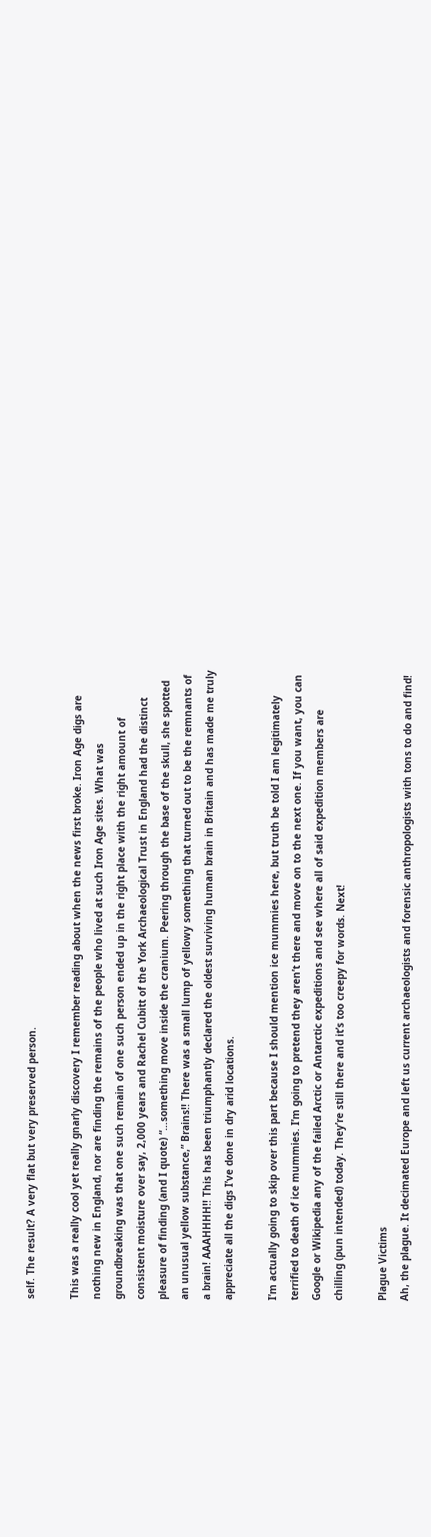self. The result? A very flat but very preserved person.

This was a really cool yet really gnarly discovery I remember reading about when the news first broke. Iron Age digs are nothing new in England, nor are finding the remains of the people who lived at such Iron Age sites. What was groundbreaking was that one such remain of one such person ended up in the right place with the right amount of consistent moisture over say, 2,000 years and Rachel Cubitt of the York Archaeological Trust in England had the distinct pleasure of finding (and I quote) “…something move inside the cranium. Peering through the base of the skull, she spotted an unusual yellow substance,” Brains!! There was a small lump of yellowy something that turned out to be the remnants of a brain! AAAHHHH!! This has been triumphantly declared the oldest surviving human brain in Britain and has made me truly appreciate all the digs I’ve done in dry arid locations.

I’m actually going to skip over this part because I should mention ice mummies here, but truth be told I am legitimately terrified to death of ice mummies. I’m going to pretend they aren’t there and move on to the next one. If you want, you can Google or Wikipedia any of the failed Arctic or Antarctic expeditions and see where all of said expedition members are chilling (pun intended) today. They’re still there and it’s too creepy for words. Next!

Plague Victims
Ah, the plague. It decimated Europe and left us current archaeologists and forensic anthropologists with tons to do and find!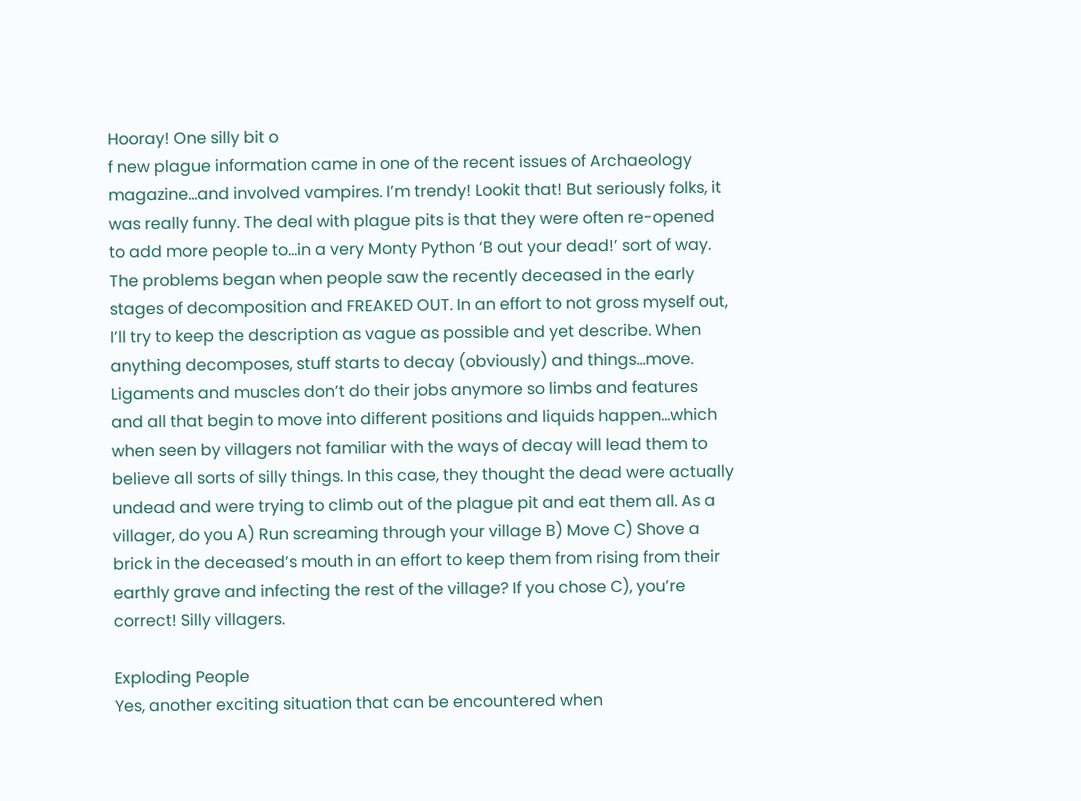Hooray! One silly bit o
f new plague information came in one of the recent issues of Archaeology magazine…and involved vampires. I’m trendy! Lookit that! But seriously folks, it was really funny. The deal with plague pits is that they were often re-opened to add more people to…in a very Monty Python ‘B out your dead!’ sort of way. The problems began when people saw the recently deceased in the early stages of decomposition and FREAKED OUT. In an effort to not gross myself out, I’ll try to keep the description as vague as possible and yet describe. When anything decomposes, stuff starts to decay (obviously) and things…move. Ligaments and muscles don’t do their jobs anymore so limbs and features and all that begin to move into different positions and liquids happen…which when seen by villagers not familiar with the ways of decay will lead them to believe all sorts of silly things. In this case, they thought the dead were actually undead and were trying to climb out of the plague pit and eat them all. As a villager, do you A) Run screaming through your village B) Move C) Shove a brick in the deceased’s mouth in an effort to keep them from rising from their earthly grave and infecting the rest of the village? If you chose C), you’re correct! Silly villagers.

Exploding People
Yes, another exciting situation that can be encountered when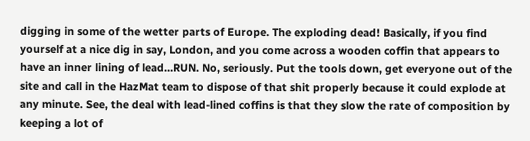digging in some of the wetter parts of Europe. The exploding dead! Basically, if you find yourself at a nice dig in say, London, and you come across a wooden coffin that appears to have an inner lining of lead…RUN. No, seriously. Put the tools down, get everyone out of the site and call in the HazMat team to dispose of that shit properly because it could explode at any minute. See, the deal with lead-lined coffins is that they slow the rate of composition by keeping a lot of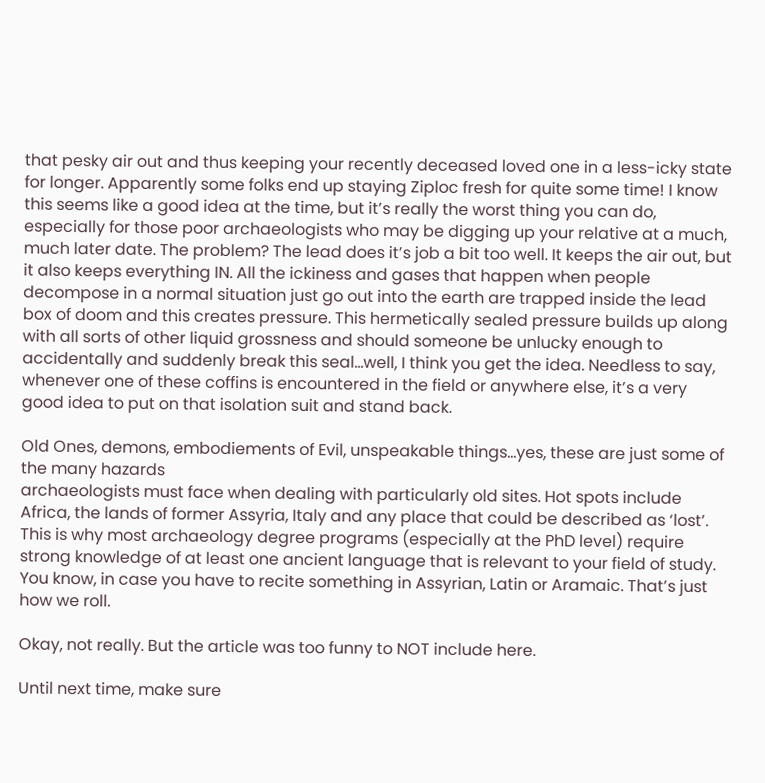that pesky air out and thus keeping your recently deceased loved one in a less-icky state for longer. Apparently some folks end up staying Ziploc fresh for quite some time! I know this seems like a good idea at the time, but it’s really the worst thing you can do, especially for those poor archaeologists who may be digging up your relative at a much, much later date. The problem? The lead does it’s job a bit too well. It keeps the air out, but it also keeps everything IN. All the ickiness and gases that happen when people decompose in a normal situation just go out into the earth are trapped inside the lead box of doom and this creates pressure. This hermetically sealed pressure builds up along with all sorts of other liquid grossness and should someone be unlucky enough to accidentally and suddenly break this seal…well, I think you get the idea. Needless to say, whenever one of these coffins is encountered in the field or anywhere else, it’s a very good idea to put on that isolation suit and stand back.

Old Ones, demons, embodiements of Evil, unspeakable things…yes, these are just some of the many hazards
archaeologists must face when dealing with particularly old sites. Hot spots include Africa, the lands of former Assyria, Italy and any place that could be described as ‘lost’. This is why most archaeology degree programs (especially at the PhD level) require strong knowledge of at least one ancient language that is relevant to your field of study. You know, in case you have to recite something in Assyrian, Latin or Aramaic. That’s just how we roll.

Okay, not really. But the article was too funny to NOT include here.

Until next time, make sure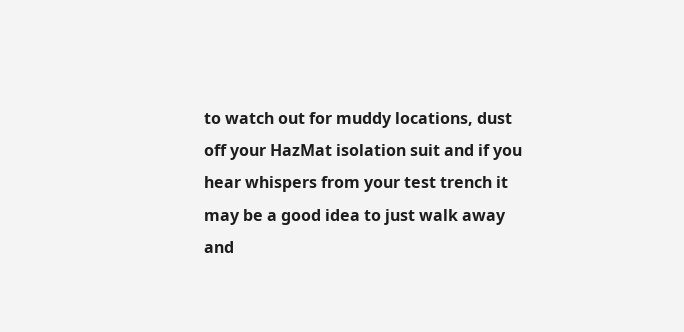to watch out for muddy locations, dust off your HazMat isolation suit and if you hear whispers from your test trench it may be a good idea to just walk away and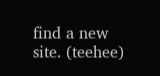find a new site. (teehee)